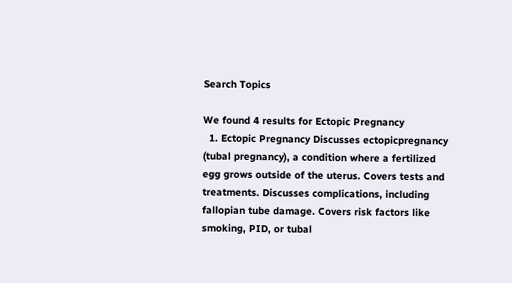Search Topics

We found 4 results for Ectopic Pregnancy
  1. Ectopic Pregnancy Discusses ectopicpregnancy (tubal pregnancy), a condition where a fertilized egg grows outside of the uterus. Covers tests and treatments. Discusses complications, including fallopian tube damage. Covers risk factors like smoking, PID, or tubal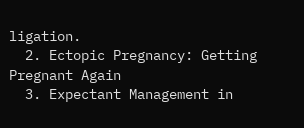ligation.
  2. Ectopic Pregnancy: Getting Pregnant Again
  3. Expectant Management in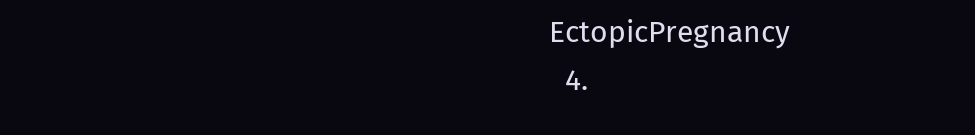EctopicPregnancy
  4.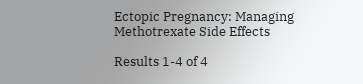Ectopic Pregnancy: Managing Methotrexate Side Effects

Results 1-4 of 4